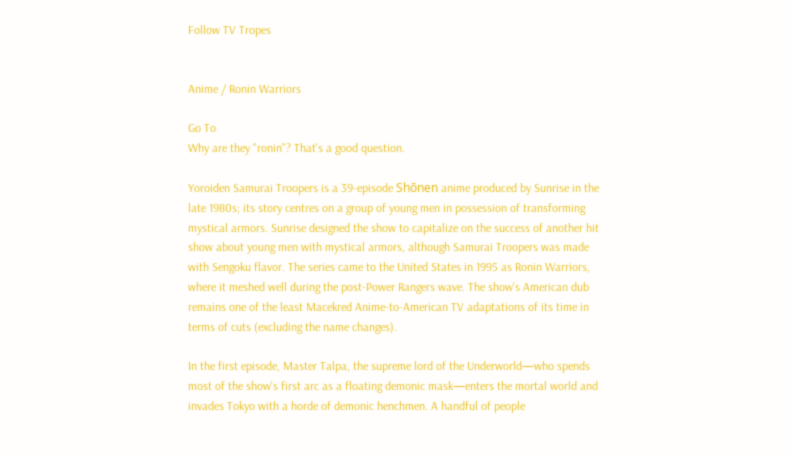Follow TV Tropes


Anime / Ronin Warriors

Go To
Why are they "ronin"? That's a good question.

Yoroiden Samurai Troopers is a 39-episode Shōnen anime produced by Sunrise in the late 1980s; its story centres on a group of young men in possession of transforming mystical armors. Sunrise designed the show to capitalize on the success of another hit show about young men with mystical armors, although Samurai Troopers was made with Sengoku flavor. The series came to the United States in 1995 as Ronin Warriors, where it meshed well during the post-Power Rangers wave. The show's American dub remains one of the least Macekred Anime-to-American TV adaptations of its time in terms of cuts (excluding the name changes).

In the first episode, Master Talpa, the supreme lord of the Underworld—who spends most of the show's first arc as a floating demonic mask—enters the mortal world and invades Tokyo with a horde of demonic henchmen. A handful of people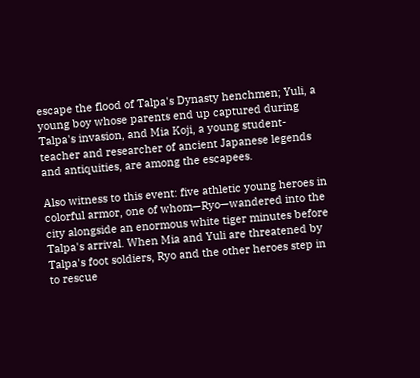escape the flood of Talpa's Dynasty henchmen; Yuli, a young boy whose parents end up captured during Talpa's invasion, and Mia Koji, a young student-teacher and researcher of ancient Japanese legends and antiquities, are among the escapees.

Also witness to this event: five athletic young heroes in colorful armor, one of whom—Ryo—wandered into the city alongside an enormous white tiger minutes before Talpa's arrival. When Mia and Yuli are threatened by Talpa's foot soldiers, Ryo and the other heroes step in to rescue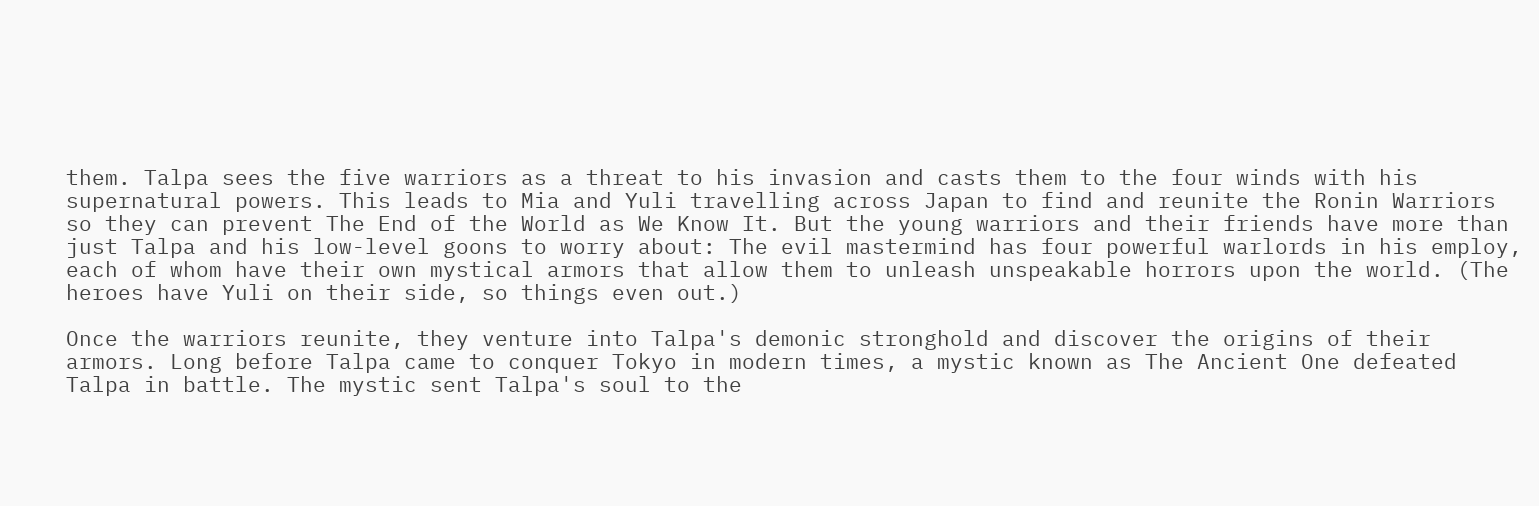them. Talpa sees the five warriors as a threat to his invasion and casts them to the four winds with his supernatural powers. This leads to Mia and Yuli travelling across Japan to find and reunite the Ronin Warriors so they can prevent The End of the World as We Know It. But the young warriors and their friends have more than just Talpa and his low-level goons to worry about: The evil mastermind has four powerful warlords in his employ, each of whom have their own mystical armors that allow them to unleash unspeakable horrors upon the world. (The heroes have Yuli on their side, so things even out.)

Once the warriors reunite, they venture into Talpa's demonic stronghold and discover the origins of their armors. Long before Talpa came to conquer Tokyo in modern times, a mystic known as The Ancient One defeated Talpa in battle. The mystic sent Talpa's soul to the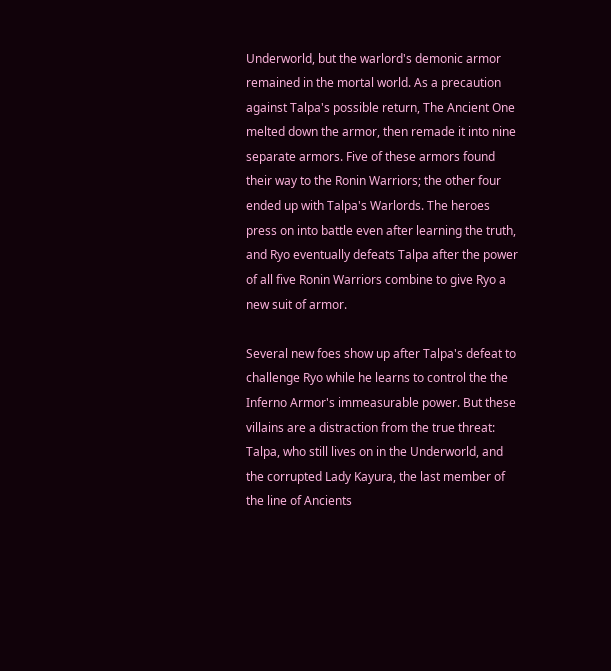Underworld, but the warlord's demonic armor remained in the mortal world. As a precaution against Talpa's possible return, The Ancient One melted down the armor, then remade it into nine separate armors. Five of these armors found their way to the Ronin Warriors; the other four ended up with Talpa's Warlords. The heroes press on into battle even after learning the truth, and Ryo eventually defeats Talpa after the power of all five Ronin Warriors combine to give Ryo a new suit of armor.

Several new foes show up after Talpa's defeat to challenge Ryo while he learns to control the the Inferno Armor's immeasurable power. But these villains are a distraction from the true threat: Talpa, who still lives on in the Underworld, and the corrupted Lady Kayura, the last member of the line of Ancients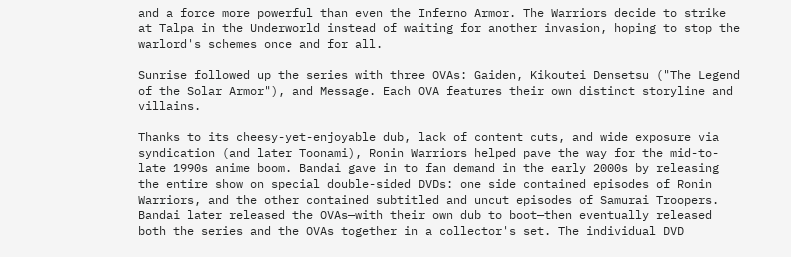and a force more powerful than even the Inferno Armor. The Warriors decide to strike at Talpa in the Underworld instead of waiting for another invasion, hoping to stop the warlord's schemes once and for all.

Sunrise followed up the series with three OVAs: Gaiden, Kikoutei Densetsu ("The Legend of the Solar Armor"), and Message. Each OVA features their own distinct storyline and villains.

Thanks to its cheesy-yet-enjoyable dub, lack of content cuts, and wide exposure via syndication (and later Toonami), Ronin Warriors helped pave the way for the mid-to-late 1990s anime boom. Bandai gave in to fan demand in the early 2000s by releasing the entire show on special double-sided DVDs: one side contained episodes of Ronin Warriors, and the other contained subtitled and uncut episodes of Samurai Troopers. Bandai later released the OVAs—with their own dub to boot—then eventually released both the series and the OVAs together in a collector's set. The individual DVD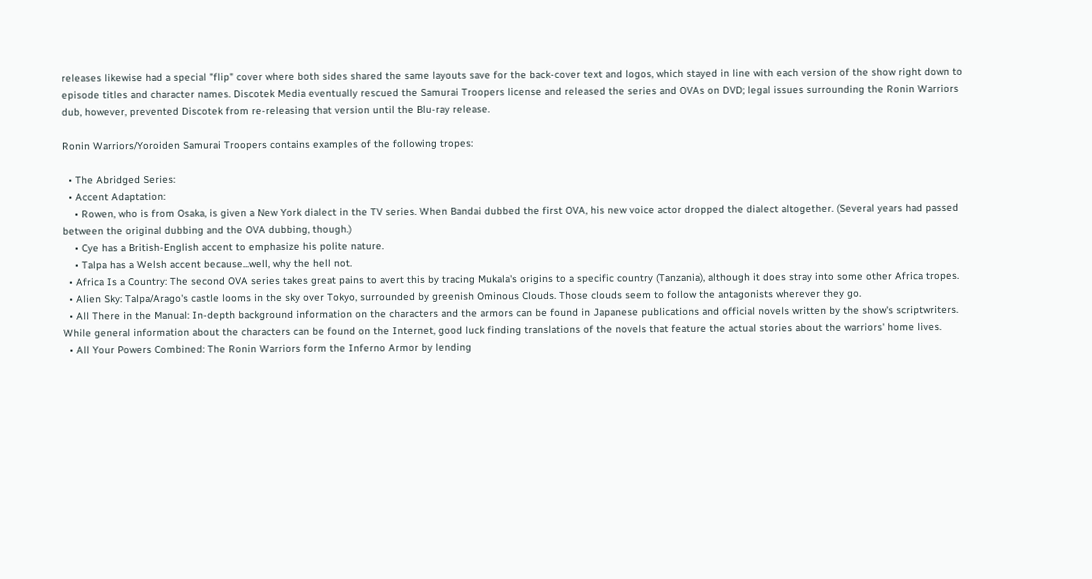releases likewise had a special "flip" cover where both sides shared the same layouts save for the back-cover text and logos, which stayed in line with each version of the show right down to episode titles and character names. Discotek Media eventually rescued the Samurai Troopers license and released the series and OVAs on DVD; legal issues surrounding the Ronin Warriors dub, however, prevented Discotek from re-releasing that version until the Blu-ray release.

Ronin Warriors/Yoroiden Samurai Troopers contains examples of the following tropes:

  • The Abridged Series:
  • Accent Adaptation:
    • Rowen, who is from Osaka, is given a New York dialect in the TV series. When Bandai dubbed the first OVA, his new voice actor dropped the dialect altogether. (Several years had passed between the original dubbing and the OVA dubbing, though.)
    • Cye has a British-English accent to emphasize his polite nature.
    • Talpa has a Welsh accent because...well, why the hell not.
  • Africa Is a Country: The second OVA series takes great pains to avert this by tracing Mukala's origins to a specific country (Tanzania), although it does stray into some other Africa tropes.
  • Alien Sky: Talpa/Arago's castle looms in the sky over Tokyo, surrounded by greenish Ominous Clouds. Those clouds seem to follow the antagonists wherever they go.
  • All There in the Manual: In-depth background information on the characters and the armors can be found in Japanese publications and official novels written by the show's scriptwriters. While general information about the characters can be found on the Internet, good luck finding translations of the novels that feature the actual stories about the warriors' home lives.
  • All Your Powers Combined: The Ronin Warriors form the Inferno Armor by lending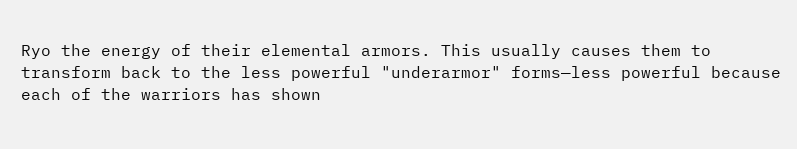Ryo the energy of their elemental armors. This usually causes them to transform back to the less powerful "underarmor" forms—less powerful because each of the warriors has shown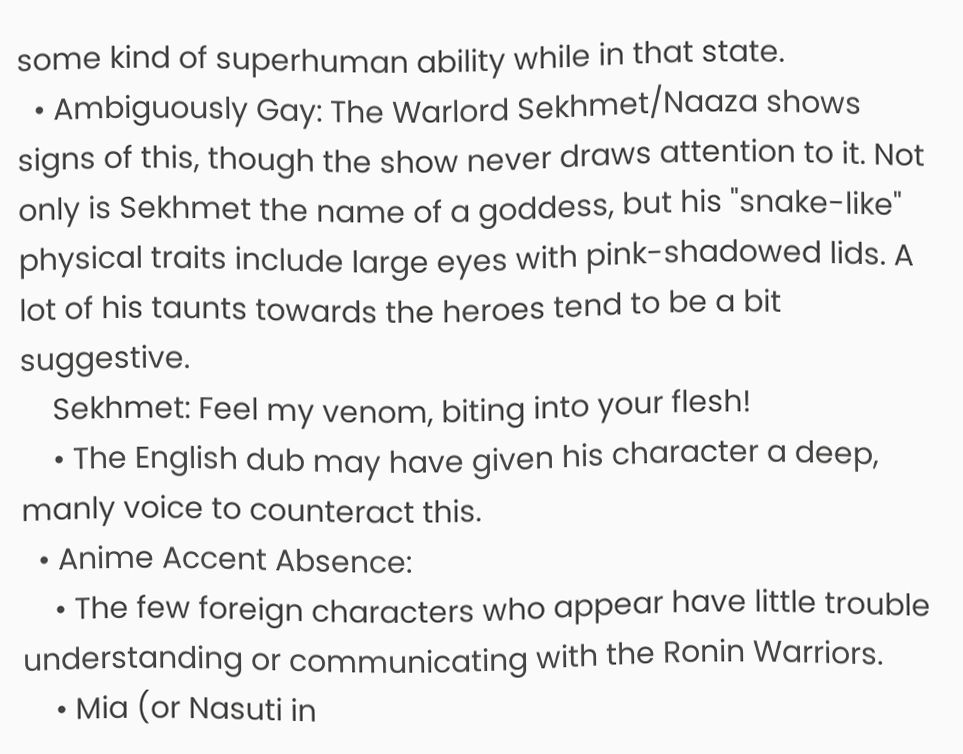some kind of superhuman ability while in that state.
  • Ambiguously Gay: The Warlord Sekhmet/Naaza shows signs of this, though the show never draws attention to it. Not only is Sekhmet the name of a goddess, but his "snake-like" physical traits include large eyes with pink-shadowed lids. A lot of his taunts towards the heroes tend to be a bit suggestive.
    Sekhmet: Feel my venom, biting into your flesh!
    • The English dub may have given his character a deep, manly voice to counteract this.
  • Anime Accent Absence:
    • The few foreign characters who appear have little trouble understanding or communicating with the Ronin Warriors.
    • Mia (or Nasuti in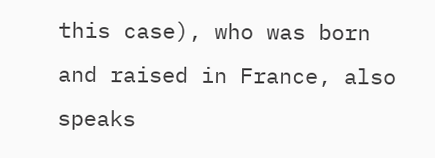this case), who was born and raised in France, also speaks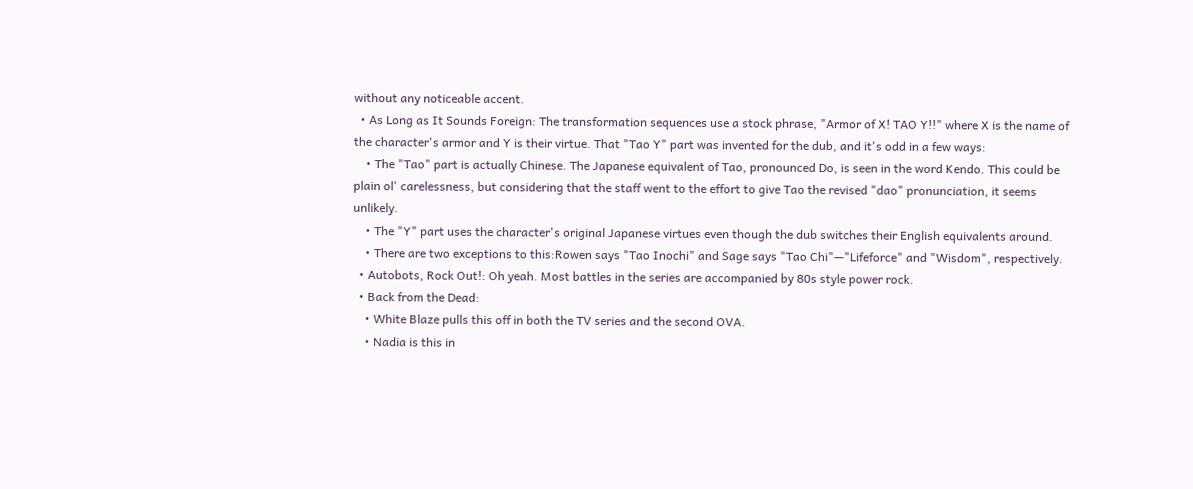without any noticeable accent.
  • As Long as It Sounds Foreign: The transformation sequences use a stock phrase, "Armor of X! TAO Y!!" where X is the name of the character's armor and Y is their virtue. That "Tao Y" part was invented for the dub, and it's odd in a few ways:
    • The "Tao" part is actually Chinese. The Japanese equivalent of Tao, pronounced Do, is seen in the word Kendo. This could be plain ol' carelessness, but considering that the staff went to the effort to give Tao the revised "dao" pronunciation, it seems unlikely.
    • The "Y" part uses the character's original Japanese virtues even though the dub switches their English equivalents around.
    • There are two exceptions to this:Rowen says "Tao Inochi" and Sage says "Tao Chi"—"Lifeforce" and "Wisdom", respectively.
  • Autobots, Rock Out!: Oh yeah. Most battles in the series are accompanied by 80s style power rock.
  • Back from the Dead:
    • White Blaze pulls this off in both the TV series and the second OVA.
    • Nadia is this in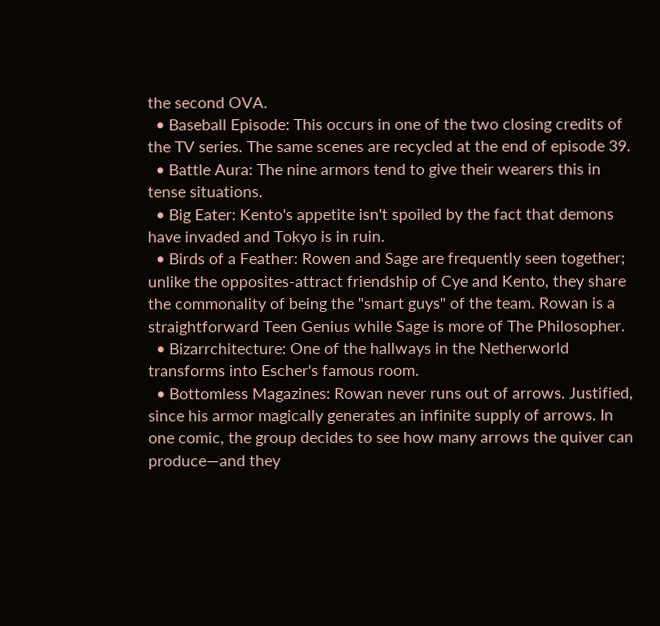the second OVA.
  • Baseball Episode: This occurs in one of the two closing credits of the TV series. The same scenes are recycled at the end of episode 39.
  • Battle Aura: The nine armors tend to give their wearers this in tense situations.
  • Big Eater: Kento's appetite isn't spoiled by the fact that demons have invaded and Tokyo is in ruin.
  • Birds of a Feather: Rowen and Sage are frequently seen together; unlike the opposites-attract friendship of Cye and Kento, they share the commonality of being the "smart guys" of the team. Rowan is a straightforward Teen Genius while Sage is more of The Philosopher.
  • Bizarrchitecture: One of the hallways in the Netherworld transforms into Escher's famous room.
  • Bottomless Magazines: Rowan never runs out of arrows. Justified, since his armor magically generates an infinite supply of arrows. In one comic, the group decides to see how many arrows the quiver can produce—and they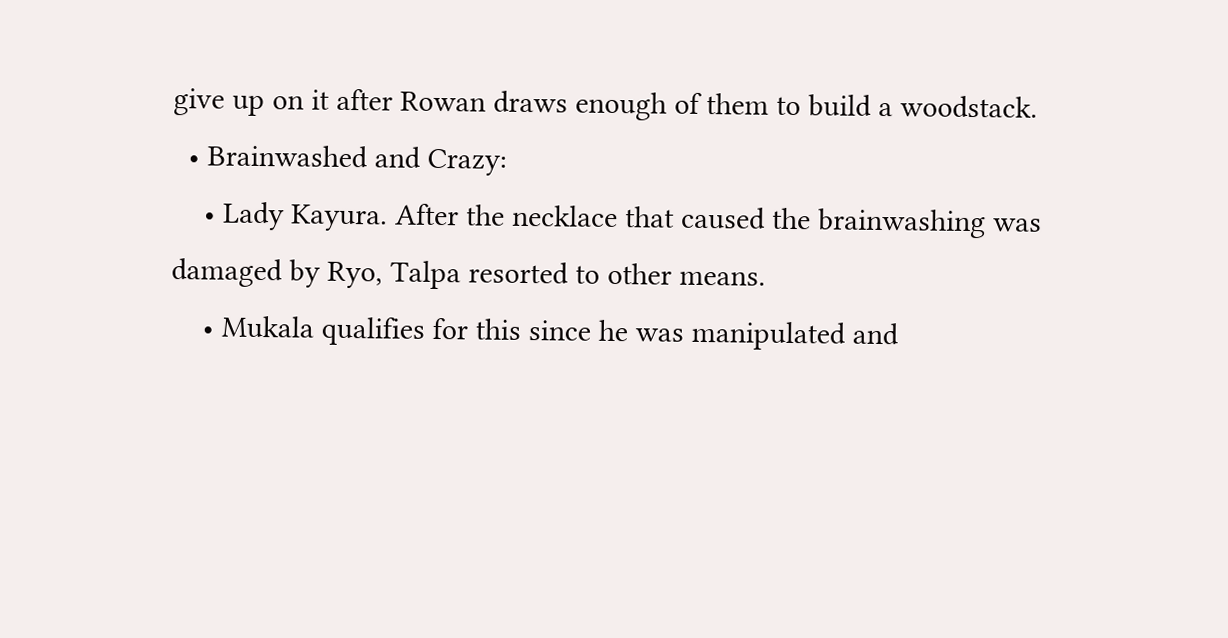give up on it after Rowan draws enough of them to build a woodstack.
  • Brainwashed and Crazy:
    • Lady Kayura. After the necklace that caused the brainwashing was damaged by Ryo, Talpa resorted to other means.
    • Mukala qualifies for this since he was manipulated and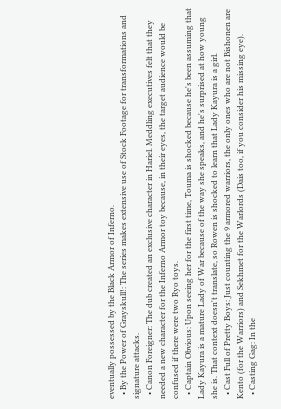eventually possessed by the Black Armor of Inferno.
  • By the Power of Grayskull!: The series makes extensive use of Stock Footage for transformations and signature attacks.
  • Canon Foreigner: The dub created an exclusive character in Hariel. Meddling executives felt that they needed a new character for the Inferno Armor toy because, in their eyes, the target audience would be confused if there were two Ryo toys.
  • Captain Obvious: Upon seeing her for the first time, Touma is shocked because he's been assuming that Lady Kayura is a mature Lady of War because of the way she speaks, and he's surprised at how young she is. That context doesn't translate, so Rowen is shocked to learn that Lady Kayura is a girl.
  • Cast Full of Pretty Boys: Just counting the 9 armored warriors, the only ones who are not Bishonen are Kento (for the Warriors) and Sekhmet for the Warlords (Dais too, if you consider his missing eye).
  • Casting Gag: In the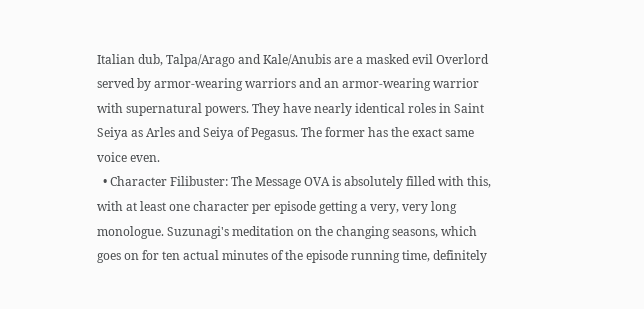Italian dub, Talpa/Arago and Kale/Anubis are a masked evil Overlord served by armor-wearing warriors and an armor-wearing warrior with supernatural powers. They have nearly identical roles in Saint Seiya as Arles and Seiya of Pegasus. The former has the exact same voice even.
  • Character Filibuster: The Message OVA is absolutely filled with this, with at least one character per episode getting a very, very long monologue. Suzunagi's meditation on the changing seasons, which goes on for ten actual minutes of the episode running time, definitely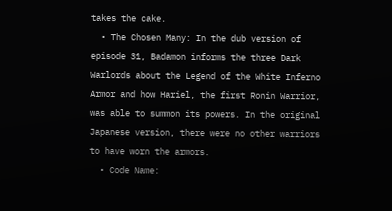takes the cake.
  • The Chosen Many: In the dub version of episode 31, Badamon informs the three Dark Warlords about the Legend of the White Inferno Armor and how Hariel, the first Ronin Warrior, was able to summon its powers. In the original Japanese version, there were no other warriors to have worn the armors.
  • Code Name: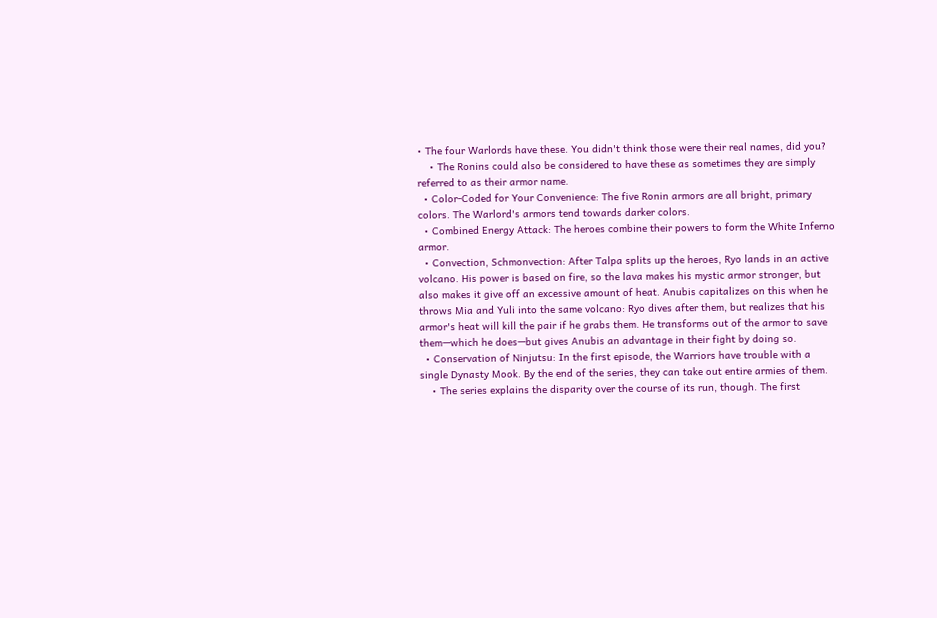• The four Warlords have these. You didn't think those were their real names, did you?
    • The Ronins could also be considered to have these as sometimes they are simply referred to as their armor name.
  • Color-Coded for Your Convenience: The five Ronin armors are all bright, primary colors. The Warlord's armors tend towards darker colors.
  • Combined Energy Attack: The heroes combine their powers to form the White Inferno armor.
  • Convection, Schmonvection: After Talpa splits up the heroes, Ryo lands in an active volcano. His power is based on fire, so the lava makes his mystic armor stronger, but also makes it give off an excessive amount of heat. Anubis capitalizes on this when he throws Mia and Yuli into the same volcano: Ryo dives after them, but realizes that his armor's heat will kill the pair if he grabs them. He transforms out of the armor to save them—which he does—but gives Anubis an advantage in their fight by doing so.
  • Conservation of Ninjutsu: In the first episode, the Warriors have trouble with a single Dynasty Mook. By the end of the series, they can take out entire armies of them.
    • The series explains the disparity over the course of its run, though. The first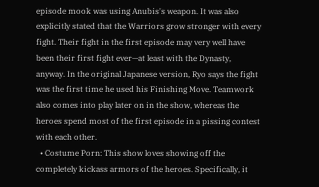episode mook was using Anubis's weapon. It was also explicitly stated that the Warriors grow stronger with every fight. Their fight in the first episode may very well have been their first fight ever—at least with the Dynasty, anyway. In the original Japanese version, Ryo says the fight was the first time he used his Finishing Move. Teamwork also comes into play later on in the show, whereas the heroes spend most of the first episode in a pissing contest with each other.
  • Costume Porn: This show loves showing off the completely kickass armors of the heroes. Specifically, it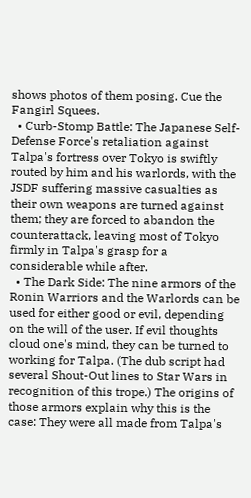shows photos of them posing. Cue the Fangirl Squees.
  • Curb-Stomp Battle: The Japanese Self-Defense Force's retaliation against Talpa's fortress over Tokyo is swiftly routed by him and his warlords, with the JSDF suffering massive casualties as their own weapons are turned against them; they are forced to abandon the counterattack, leaving most of Tokyo firmly in Talpa's grasp for a considerable while after.
  • The Dark Side: The nine armors of the Ronin Warriors and the Warlords can be used for either good or evil, depending on the will of the user. If evil thoughts cloud one's mind, they can be turned to working for Talpa. (The dub script had several Shout-Out lines to Star Wars in recognition of this trope.) The origins of those armors explain why this is the case: They were all made from Talpa's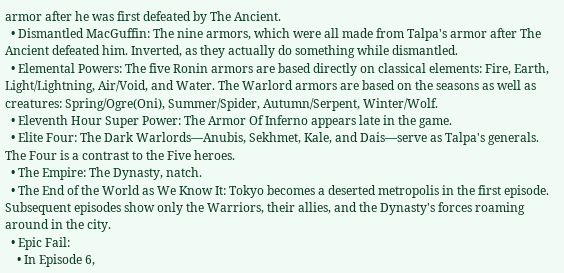armor after he was first defeated by The Ancient.
  • Dismantled MacGuffin: The nine armors, which were all made from Talpa's armor after The Ancient defeated him. Inverted, as they actually do something while dismantled.
  • Elemental Powers: The five Ronin armors are based directly on classical elements: Fire, Earth, Light/Lightning, Air/Void, and Water. The Warlord armors are based on the seasons as well as creatures: Spring/Ogre(Oni), Summer/Spider, Autumn/Serpent, Winter/Wolf.
  • Eleventh Hour Super Power: The Armor Of Inferno appears late in the game.
  • Elite Four: The Dark Warlords—Anubis, Sekhmet, Kale, and Dais—serve as Talpa's generals. The Four is a contrast to the Five heroes.
  • The Empire: The Dynasty, natch.
  • The End of the World as We Know It: Tokyo becomes a deserted metropolis in the first episode. Subsequent episodes show only the Warriors, their allies, and the Dynasty's forces roaming around in the city.
  • Epic Fail:
    • In Episode 6,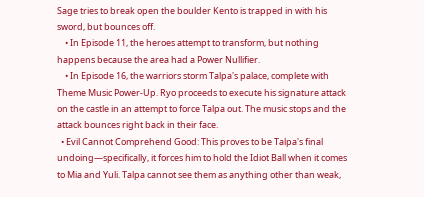Sage tries to break open the boulder Kento is trapped in with his sword, but bounces off.
    • In Episode 11, the heroes attempt to transform, but nothing happens because the area had a Power Nullifier.
    • In Episode 16, the warriors storm Talpa's palace, complete with Theme Music Power-Up. Ryo proceeds to execute his signature attack on the castle in an attempt to force Talpa out. The music stops and the attack bounces right back in their face.
  • Evil Cannot Comprehend Good: This proves to be Talpa's final undoing—specifically, it forces him to hold the Idiot Ball when it comes to Mia and Yuli. Talpa cannot see them as anything other than weak,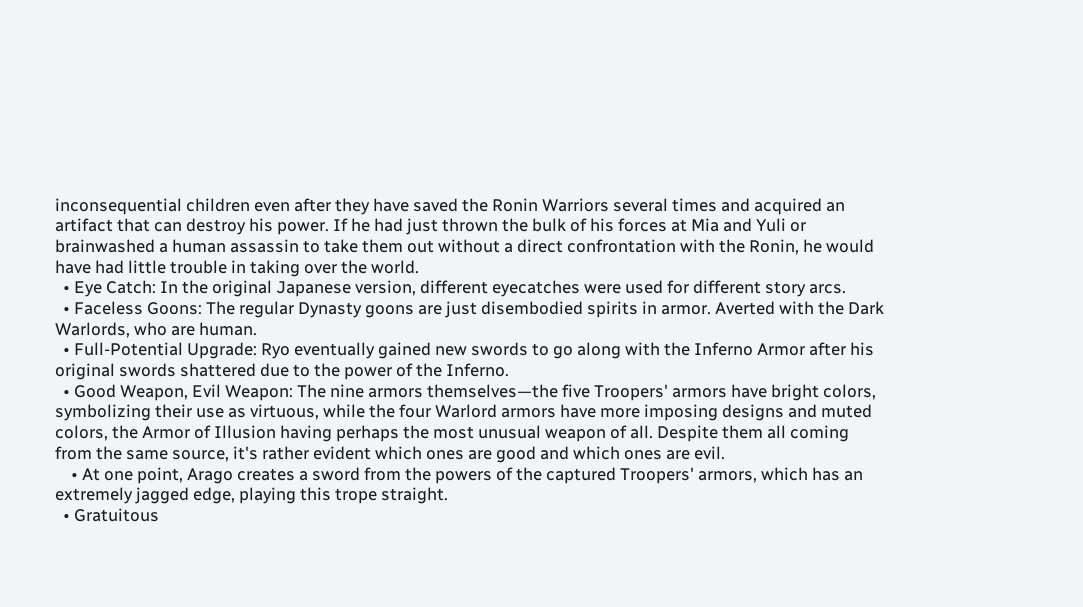inconsequential children even after they have saved the Ronin Warriors several times and acquired an artifact that can destroy his power. If he had just thrown the bulk of his forces at Mia and Yuli or brainwashed a human assassin to take them out without a direct confrontation with the Ronin, he would have had little trouble in taking over the world.
  • Eye Catch: In the original Japanese version, different eyecatches were used for different story arcs.
  • Faceless Goons: The regular Dynasty goons are just disembodied spirits in armor. Averted with the Dark Warlords, who are human.
  • Full-Potential Upgrade: Ryo eventually gained new swords to go along with the Inferno Armor after his original swords shattered due to the power of the Inferno.
  • Good Weapon, Evil Weapon: The nine armors themselves—the five Troopers' armors have bright colors, symbolizing their use as virtuous, while the four Warlord armors have more imposing designs and muted colors, the Armor of Illusion having perhaps the most unusual weapon of all. Despite them all coming from the same source, it's rather evident which ones are good and which ones are evil.
    • At one point, Arago creates a sword from the powers of the captured Troopers' armors, which has an extremely jagged edge, playing this trope straight.
  • Gratuitous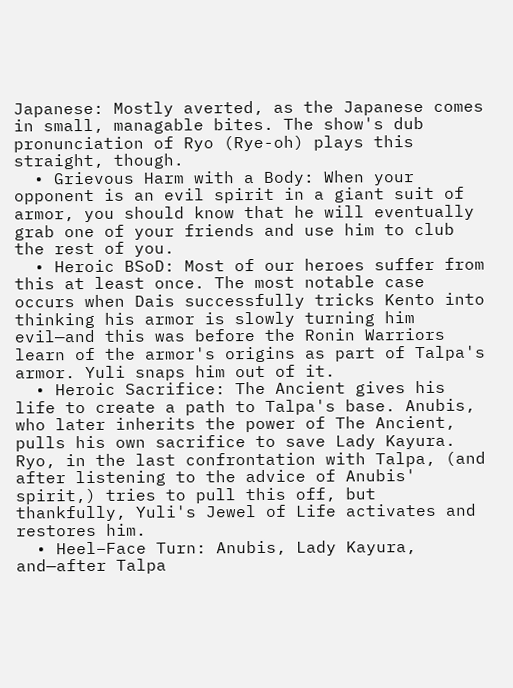Japanese: Mostly averted, as the Japanese comes in small, managable bites. The show's dub pronunciation of Ryo (Rye-oh) plays this straight, though.
  • Grievous Harm with a Body: When your opponent is an evil spirit in a giant suit of armor, you should know that he will eventually grab one of your friends and use him to club the rest of you.
  • Heroic BSoD: Most of our heroes suffer from this at least once. The most notable case occurs when Dais successfully tricks Kento into thinking his armor is slowly turning him evil—and this was before the Ronin Warriors learn of the armor's origins as part of Talpa's armor. Yuli snaps him out of it.
  • Heroic Sacrifice: The Ancient gives his life to create a path to Talpa's base. Anubis, who later inherits the power of The Ancient, pulls his own sacrifice to save Lady Kayura. Ryo, in the last confrontation with Talpa, (and after listening to the advice of Anubis' spirit,) tries to pull this off, but thankfully, Yuli's Jewel of Life activates and restores him.
  • Heel–Face Turn: Anubis, Lady Kayura, and—after Talpa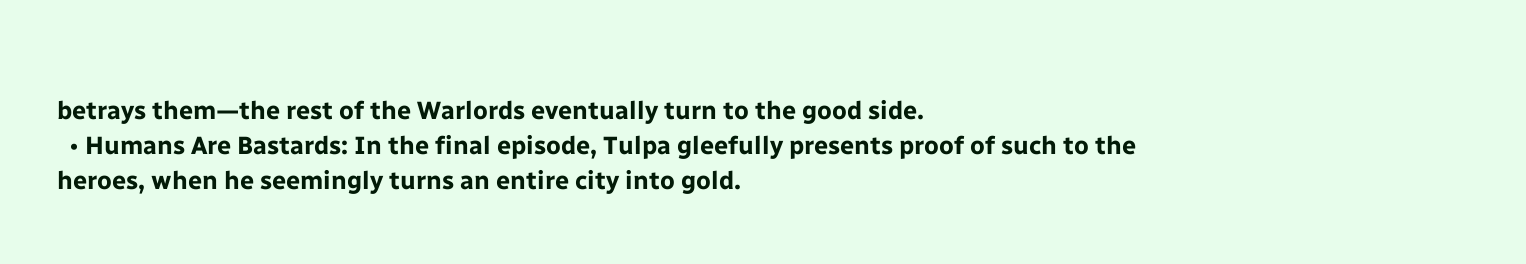betrays them—the rest of the Warlords eventually turn to the good side.
  • Humans Are Bastards: In the final episode, Tulpa gleefully presents proof of such to the heroes, when he seemingly turns an entire city into gold.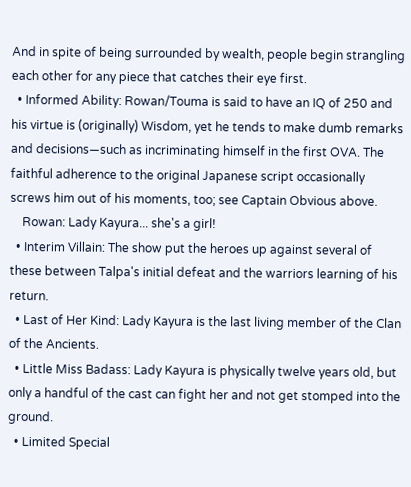And in spite of being surrounded by wealth, people begin strangling each other for any piece that catches their eye first.
  • Informed Ability: Rowan/Touma is said to have an IQ of 250 and his virtue is (originally) Wisdom, yet he tends to make dumb remarks and decisions—such as incriminating himself in the first OVA. The faithful adherence to the original Japanese script occasionally screws him out of his moments, too; see Captain Obvious above.
    Rowan: Lady Kayura... she's a girl!
  • Interim Villain: The show put the heroes up against several of these between Talpa's initial defeat and the warriors learning of his return.
  • Last of Her Kind: Lady Kayura is the last living member of the Clan of the Ancients.
  • Little Miss Badass: Lady Kayura is physically twelve years old, but only a handful of the cast can fight her and not get stomped into the ground.
  • Limited Special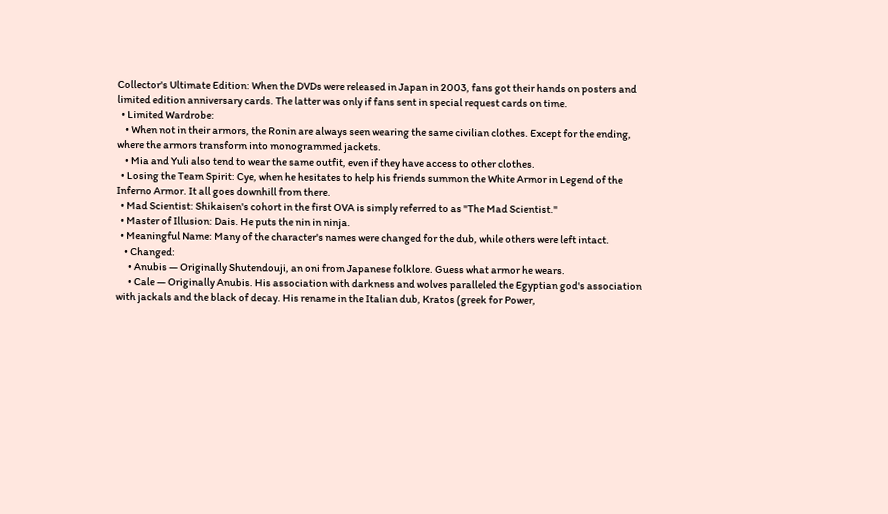Collector's Ultimate Edition: When the DVDs were released in Japan in 2003, fans got their hands on posters and limited edition anniversary cards. The latter was only if fans sent in special request cards on time.
  • Limited Wardrobe:
    • When not in their armors, the Ronin are always seen wearing the same civilian clothes. Except for the ending, where the armors transform into monogrammed jackets.
    • Mia and Yuli also tend to wear the same outfit, even if they have access to other clothes.
  • Losing the Team Spirit: Cye, when he hesitates to help his friends summon the White Armor in Legend of the Inferno Armor. It all goes downhill from there.
  • Mad Scientist: Shikaisen's cohort in the first OVA is simply referred to as "The Mad Scientist."
  • Master of Illusion: Dais. He puts the nin in ninja.
  • Meaningful Name: Many of the character's names were changed for the dub, while others were left intact.
    • Changed:
      • Anubis — Originally Shutendouji, an oni from Japanese folklore. Guess what armor he wears.
      • Cale — Originally Anubis. His association with darkness and wolves paralleled the Egyptian god's association with jackals and the black of decay. His rename in the Italian dub, Kratos (greek for Power,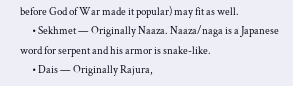before God of War made it popular) may fit as well.
      • Sekhmet — Originally Naaza. Naaza/naga is a Japanese word for serpent and his armor is snake-like.
      • Dais — Originally Rajura,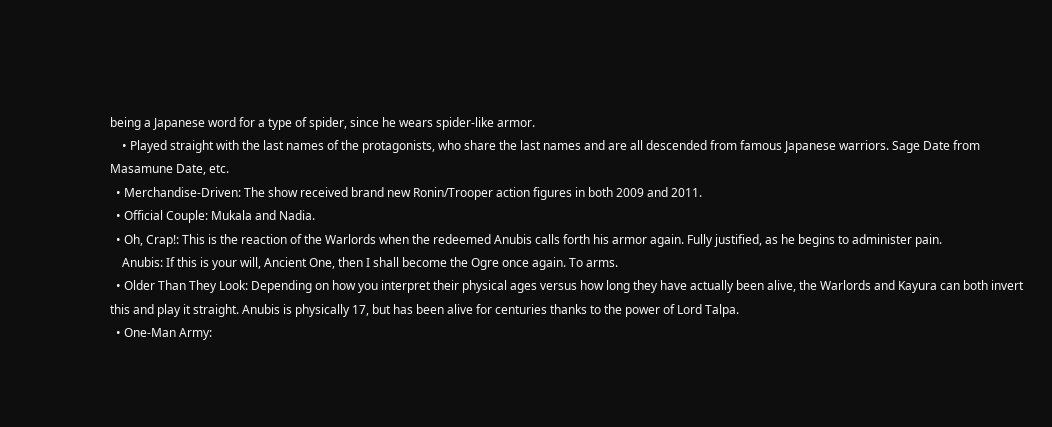being a Japanese word for a type of spider, since he wears spider-like armor.
    • Played straight with the last names of the protagonists, who share the last names and are all descended from famous Japanese warriors. Sage Date from Masamune Date, etc.
  • Merchandise-Driven: The show received brand new Ronin/Trooper action figures in both 2009 and 2011.
  • Official Couple: Mukala and Nadia.
  • Oh, Crap!: This is the reaction of the Warlords when the redeemed Anubis calls forth his armor again. Fully justified, as he begins to administer pain.
    Anubis: If this is your will, Ancient One, then I shall become the Ogre once again. To arms.
  • Older Than They Look: Depending on how you interpret their physical ages versus how long they have actually been alive, the Warlords and Kayura can both invert this and play it straight. Anubis is physically 17, but has been alive for centuries thanks to the power of Lord Talpa.
  • One-Man Army: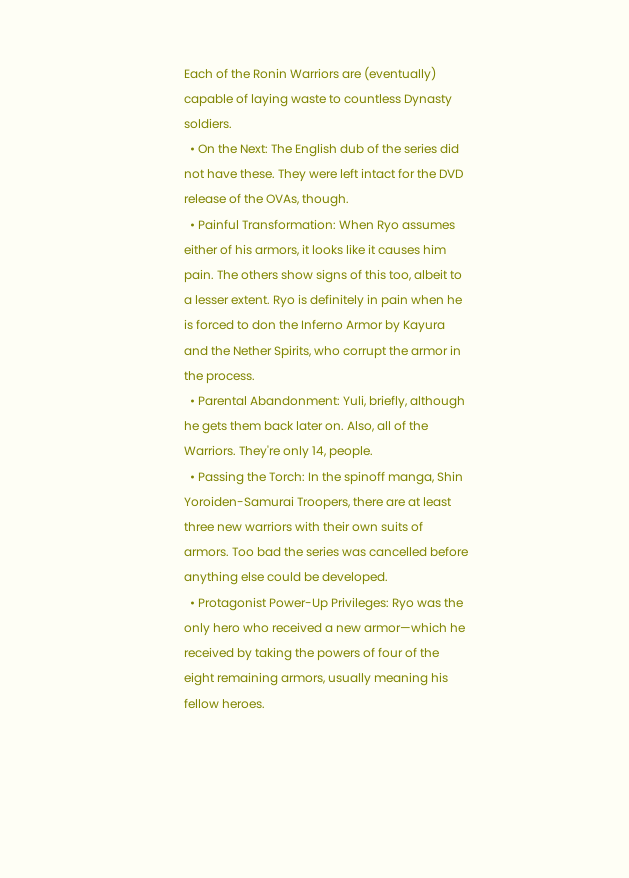Each of the Ronin Warriors are (eventually) capable of laying waste to countless Dynasty soldiers.
  • On the Next: The English dub of the series did not have these. They were left intact for the DVD release of the OVAs, though.
  • Painful Transformation: When Ryo assumes either of his armors, it looks like it causes him pain. The others show signs of this too, albeit to a lesser extent. Ryo is definitely in pain when he is forced to don the Inferno Armor by Kayura and the Nether Spirits, who corrupt the armor in the process.
  • Parental Abandonment: Yuli, briefly, although he gets them back later on. Also, all of the Warriors. They're only 14, people.
  • Passing the Torch: In the spinoff manga, Shin Yoroiden-Samurai Troopers, there are at least three new warriors with their own suits of armors. Too bad the series was cancelled before anything else could be developed.
  • Protagonist Power-Up Privileges: Ryo was the only hero who received a new armor—which he received by taking the powers of four of the eight remaining armors, usually meaning his fellow heroes.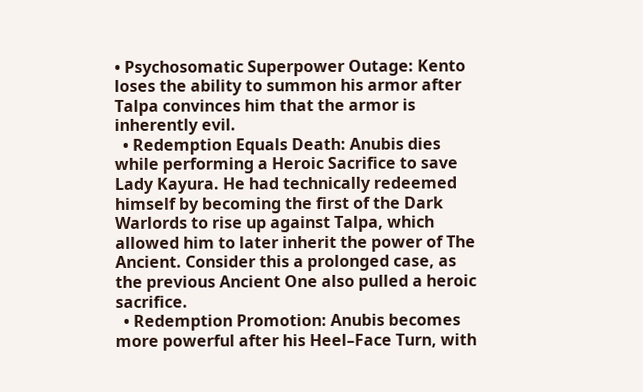• Psychosomatic Superpower Outage: Kento loses the ability to summon his armor after Talpa convinces him that the armor is inherently evil.
  • Redemption Equals Death: Anubis dies while performing a Heroic Sacrifice to save Lady Kayura. He had technically redeemed himself by becoming the first of the Dark Warlords to rise up against Talpa, which allowed him to later inherit the power of The Ancient. Consider this a prolonged case, as the previous Ancient One also pulled a heroic sacrifice.
  • Redemption Promotion: Anubis becomes more powerful after his Heel–Face Turn, with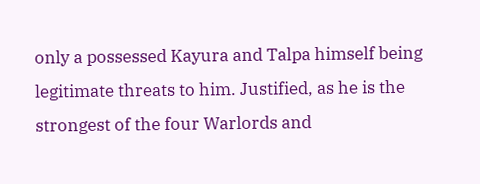only a possessed Kayura and Talpa himself being legitimate threats to him. Justified, as he is the strongest of the four Warlords and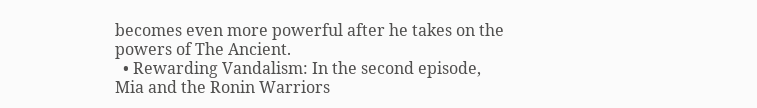becomes even more powerful after he takes on the powers of The Ancient.
  • Rewarding Vandalism: In the second episode, Mia and the Ronin Warriors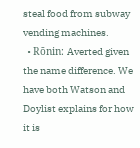steal food from subway vending machines.
  • Rōnin: Averted given the name difference. We have both Watson and Doylist explains for how it is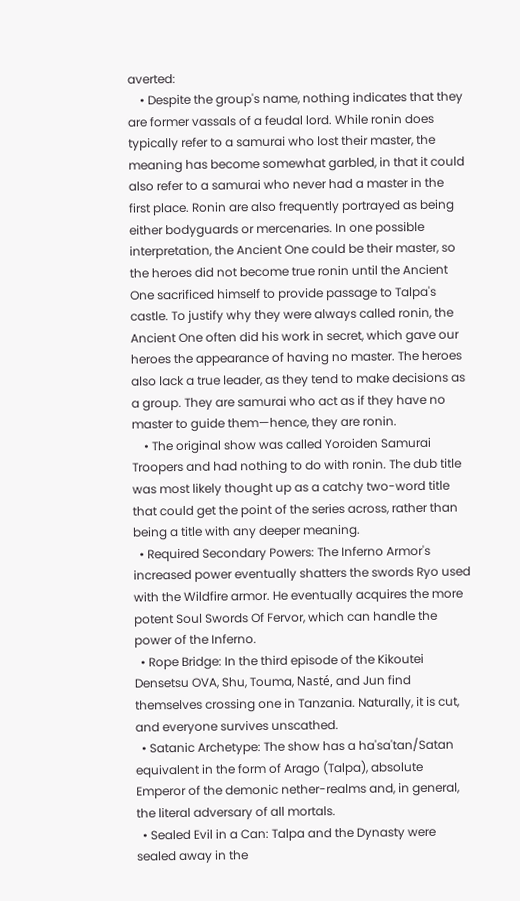averted:
    • Despite the group's name, nothing indicates that they are former vassals of a feudal lord. While ronin does typically refer to a samurai who lost their master, the meaning has become somewhat garbled, in that it could also refer to a samurai who never had a master in the first place. Ronin are also frequently portrayed as being either bodyguards or mercenaries. In one possible interpretation, the Ancient One could be their master, so the heroes did not become true ronin until the Ancient One sacrificed himself to provide passage to Talpa's castle. To justify why they were always called ronin, the Ancient One often did his work in secret, which gave our heroes the appearance of having no master. The heroes also lack a true leader, as they tend to make decisions as a group. They are samurai who act as if they have no master to guide them—hence, they are ronin.
    • The original show was called Yoroiden Samurai Troopers and had nothing to do with ronin. The dub title was most likely thought up as a catchy two-word title that could get the point of the series across, rather than being a title with any deeper meaning.
  • Required Secondary Powers: The Inferno Armor's increased power eventually shatters the swords Ryo used with the Wildfire armor. He eventually acquires the more potent Soul Swords Of Fervor, which can handle the power of the Inferno.
  • Rope Bridge: In the third episode of the Kikoutei Densetsu OVA, Shu, Touma, Nasté, and Jun find themselves crossing one in Tanzania. Naturally, it is cut, and everyone survives unscathed.
  • Satanic Archetype: The show has a ha'sa'tan/Satan equivalent in the form of Arago (Talpa), absolute Emperor of the demonic nether-realms and, in general, the literal adversary of all mortals.
  • Sealed Evil in a Can: Talpa and the Dynasty were sealed away in the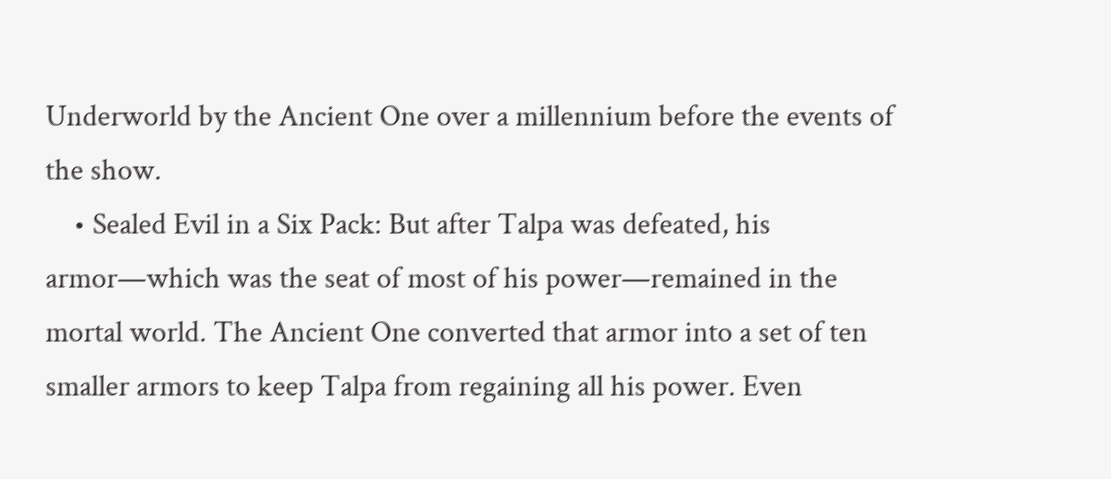Underworld by the Ancient One over a millennium before the events of the show.
    • Sealed Evil in a Six Pack: But after Talpa was defeated, his armor—which was the seat of most of his power—remained in the mortal world. The Ancient One converted that armor into a set of ten smaller armors to keep Talpa from regaining all his power. Even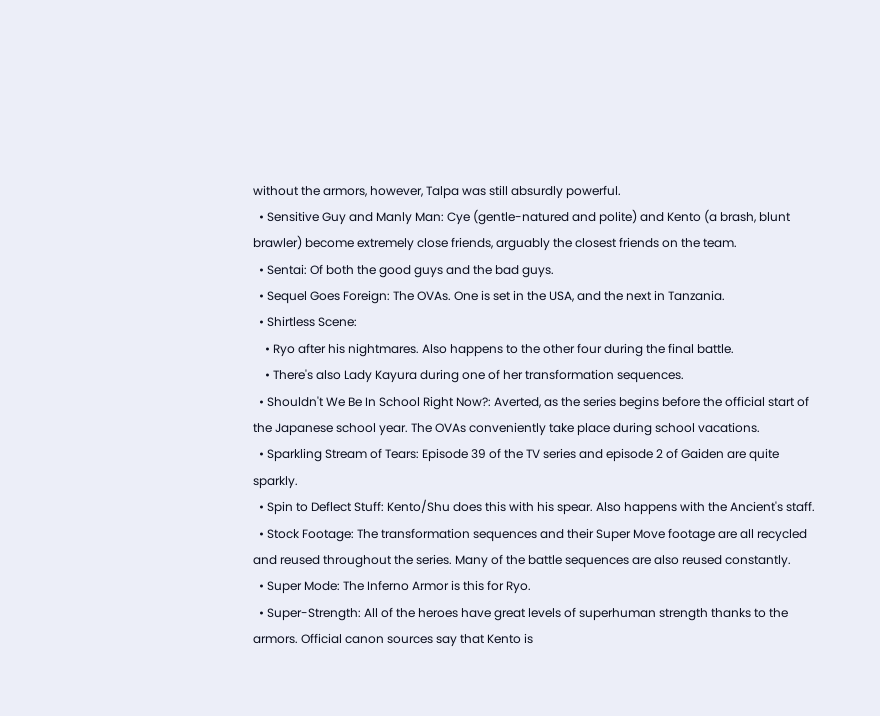without the armors, however, Talpa was still absurdly powerful.
  • Sensitive Guy and Manly Man: Cye (gentle-natured and polite) and Kento (a brash, blunt brawler) become extremely close friends, arguably the closest friends on the team.
  • Sentai: Of both the good guys and the bad guys.
  • Sequel Goes Foreign: The OVAs. One is set in the USA, and the next in Tanzania.
  • Shirtless Scene:
    • Ryo after his nightmares. Also happens to the other four during the final battle.
    • There's also Lady Kayura during one of her transformation sequences.
  • Shouldn't We Be In School Right Now?: Averted, as the series begins before the official start of the Japanese school year. The OVAs conveniently take place during school vacations.
  • Sparkling Stream of Tears: Episode 39 of the TV series and episode 2 of Gaiden are quite sparkly.
  • Spin to Deflect Stuff: Kento/Shu does this with his spear. Also happens with the Ancient's staff.
  • Stock Footage: The transformation sequences and their Super Move footage are all recycled and reused throughout the series. Many of the battle sequences are also reused constantly.
  • Super Mode: The Inferno Armor is this for Ryo.
  • Super-Strength: All of the heroes have great levels of superhuman strength thanks to the armors. Official canon sources say that Kento is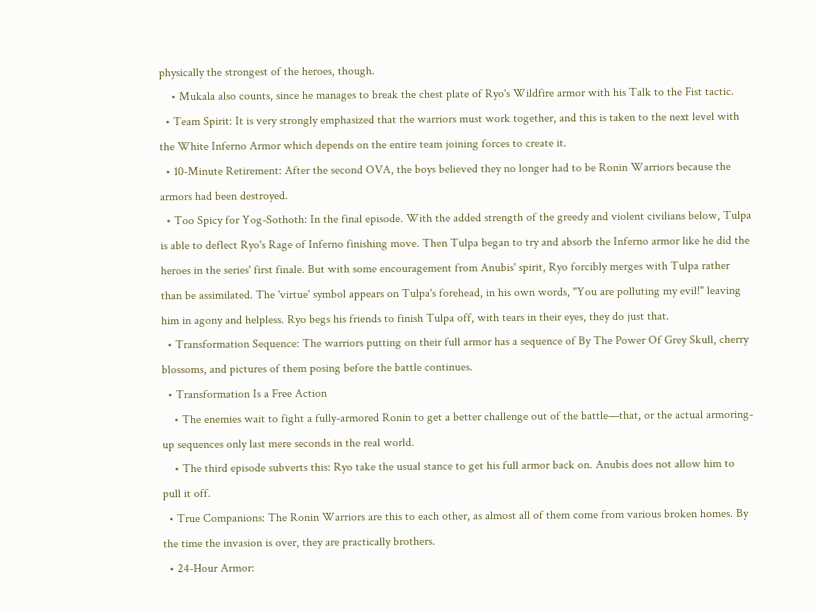physically the strongest of the heroes, though.
    • Mukala also counts, since he manages to break the chest plate of Ryo's Wildfire armor with his Talk to the Fist tactic.
  • Team Spirit: It is very strongly emphasized that the warriors must work together, and this is taken to the next level with the White Inferno Armor which depends on the entire team joining forces to create it.
  • 10-Minute Retirement: After the second OVA, the boys believed they no longer had to be Ronin Warriors because the armors had been destroyed.
  • Too Spicy for Yog-Sothoth: In the final episode. With the added strength of the greedy and violent civilians below, Tulpa is able to deflect Ryo's Rage of Inferno finishing move. Then Tulpa began to try and absorb the Inferno armor like he did the heroes in the series' first finale. But with some encouragement from Anubis' spirit, Ryo forcibly merges with Tulpa rather than be assimilated. The 'virtue' symbol appears on Tulpa's forehead, in his own words, "You are polluting my evil!" leaving him in agony and helpless. Ryo begs his friends to finish Tulpa off, with tears in their eyes, they do just that.
  • Transformation Sequence: The warriors putting on their full armor has a sequence of By The Power Of Grey Skull, cherry blossoms, and pictures of them posing before the battle continues.
  • Transformation Is a Free Action
    • The enemies wait to fight a fully-armored Ronin to get a better challenge out of the battle—that, or the actual armoring-up sequences only last mere seconds in the real world.
    • The third episode subverts this: Ryo take the usual stance to get his full armor back on. Anubis does not allow him to pull it off.
  • True Companions: The Ronin Warriors are this to each other, as almost all of them come from various broken homes. By the time the invasion is over, they are practically brothers.
  • 24-Hour Armor: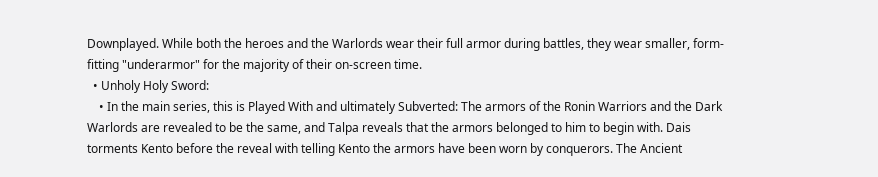Downplayed. While both the heroes and the Warlords wear their full armor during battles, they wear smaller, form-fitting "underarmor" for the majority of their on-screen time.
  • Unholy Holy Sword:
    • In the main series, this is Played With and ultimately Subverted: The armors of the Ronin Warriors and the Dark Warlords are revealed to be the same, and Talpa reveals that the armors belonged to him to begin with. Dais torments Kento before the reveal with telling Kento the armors have been worn by conquerors. The Ancient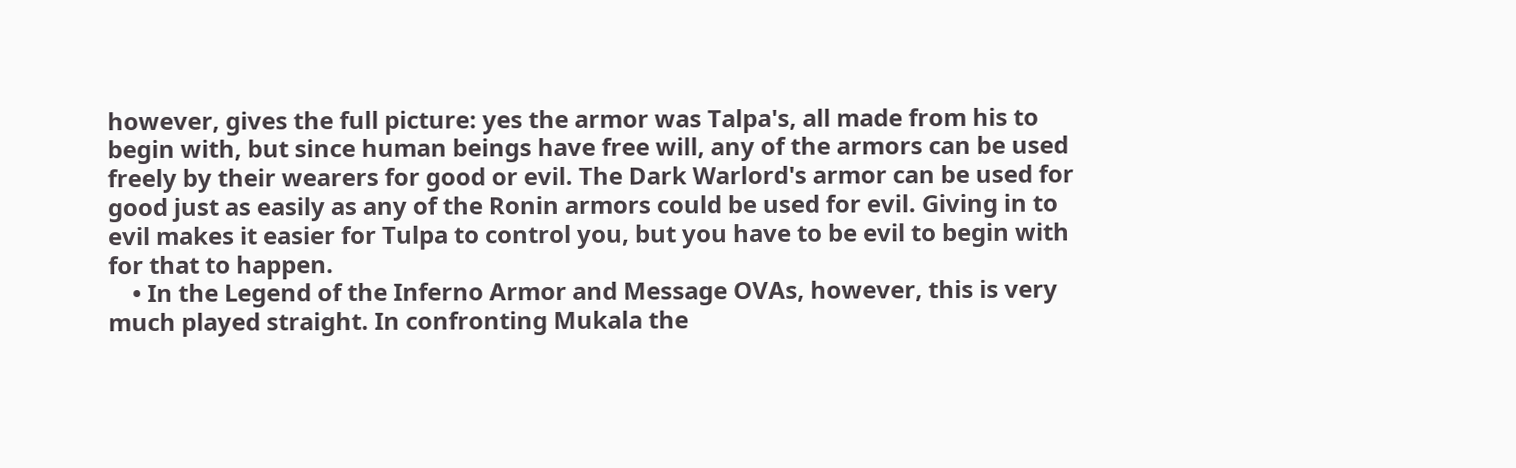however, gives the full picture: yes the armor was Talpa's, all made from his to begin with, but since human beings have free will, any of the armors can be used freely by their wearers for good or evil. The Dark Warlord's armor can be used for good just as easily as any of the Ronin armors could be used for evil. Giving in to evil makes it easier for Tulpa to control you, but you have to be evil to begin with for that to happen.
    • In the Legend of the Inferno Armor and Message OVAs, however, this is very much played straight. In confronting Mukala the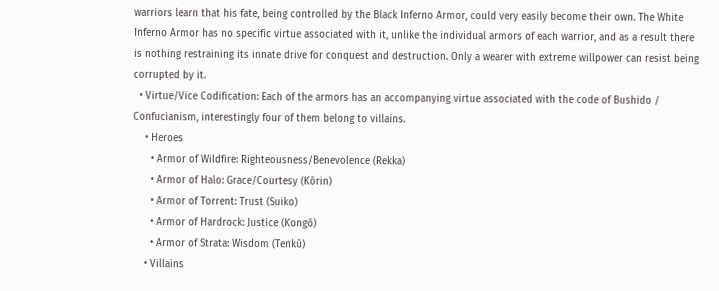warriors learn that his fate, being controlled by the Black Inferno Armor, could very easily become their own. The White Inferno Armor has no specific virtue associated with it, unlike the individual armors of each warrior, and as a result there is nothing restraining its innate drive for conquest and destruction. Only a wearer with extreme willpower can resist being corrupted by it.
  • Virtue/Vice Codification: Each of the armors has an accompanying virtue associated with the code of Bushido / Confucianism, interestingly four of them belong to villains.
    • Heroes
      • Armor of Wildfire: Righteousness/Benevolence (Rekka)
      • Armor of Halo: Grace/Courtesy (Kōrin)
      • Armor of Torrent: Trust (Suiko)
      • Armor of Hardrock: Justice (Kongō)
      • Armor of Strata: Wisdom (Tenkū)
    • Villains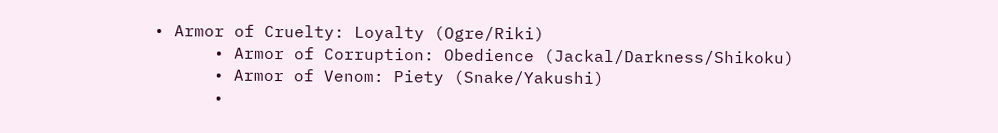• Armor of Cruelty: Loyalty (Ogre/Riki)
      • Armor of Corruption: Obedience (Jackal/Darkness/Shikoku)
      • Armor of Venom: Piety (Snake/Yakushi)
      •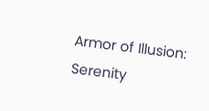Armor of Illusion: Serenity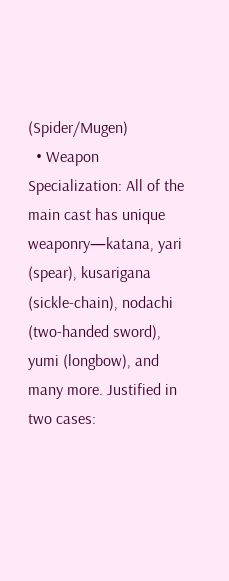(Spider/Mugen)
  • Weapon Specialization: All of the main cast has unique weaponry—katana, yari (spear), kusarigana (sickle-chain), nodachi (two-handed sword), yumi (longbow), and many more. Justified in two cases: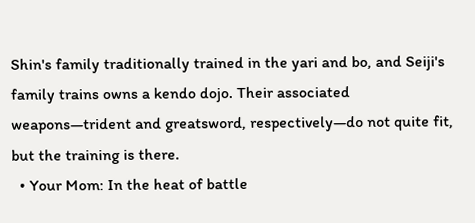Shin's family traditionally trained in the yari and bo, and Seiji's family trains owns a kendo dojo. Their associated weapons—trident and greatsword, respectively—do not quite fit, but the training is there.
  • Your Mom: In the heat of battle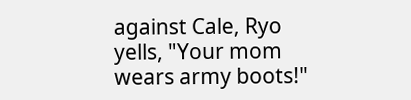against Cale, Ryo yells, "Your mom wears army boots!"